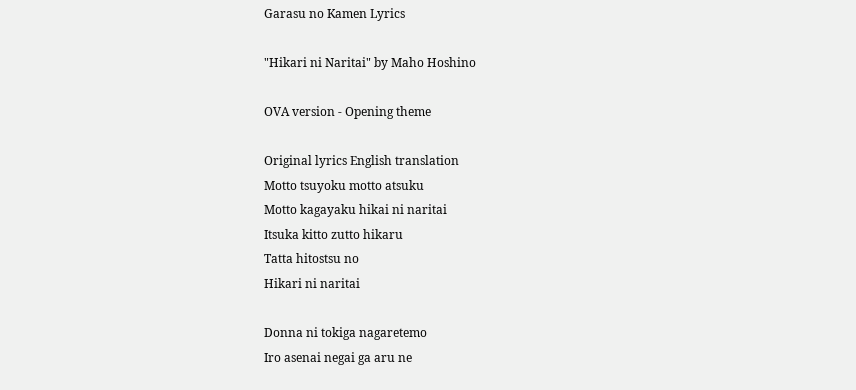Garasu no Kamen Lyrics

"Hikari ni Naritai" by Maho Hoshino

OVA version - Opening theme

Original lyrics English translation
Motto tsuyoku motto atsuku
Motto kagayaku hikai ni naritai
Itsuka kitto zutto hikaru
Tatta hitostsu no
Hikari ni naritai

Donna ni tokiga nagaretemo
Iro asenai negai ga aru ne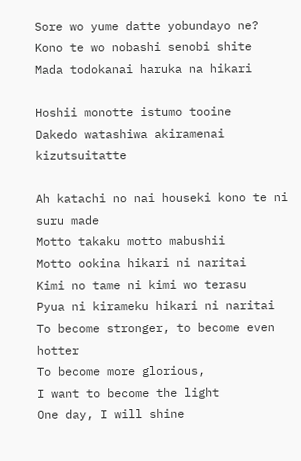Sore wo yume datte yobundayo ne?
Kono te wo nobashi senobi shite
Mada todokanai haruka na hikari

Hoshii monotte istumo tooine
Dakedo watashiwa akiramenai kizutsuitatte

Ah katachi no nai houseki kono te ni suru made
Motto takaku motto mabushii
Motto ookina hikari ni naritai
Kimi no tame ni kimi wo terasu
Pyua ni kirameku hikari ni naritai
To become stronger, to become even hotter
To become more glorious,
I want to become the light
One day, I will shine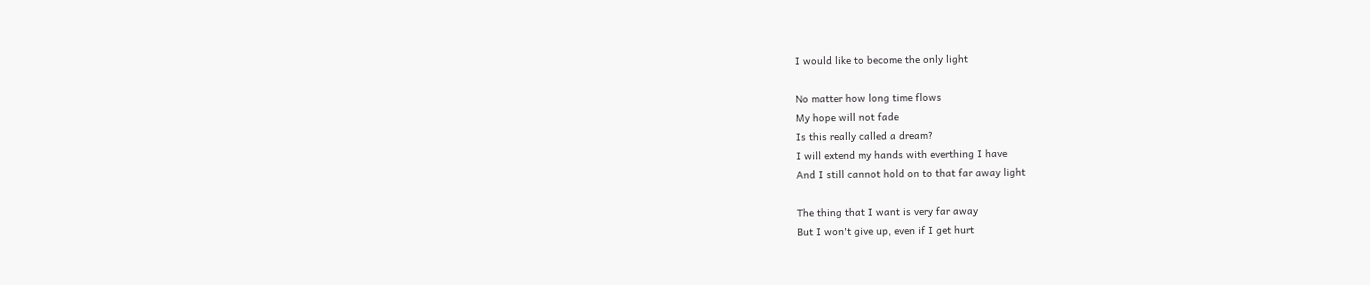I would like to become the only light

No matter how long time flows
My hope will not fade
Is this really called a dream?
I will extend my hands with everthing I have
And I still cannot hold on to that far away light

The thing that I want is very far away
But I won't give up, even if I get hurt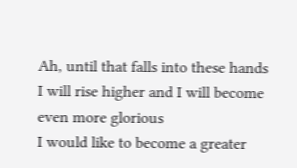Ah, until that falls into these hands
I will rise higher and I will become even more glorious
I would like to become a greater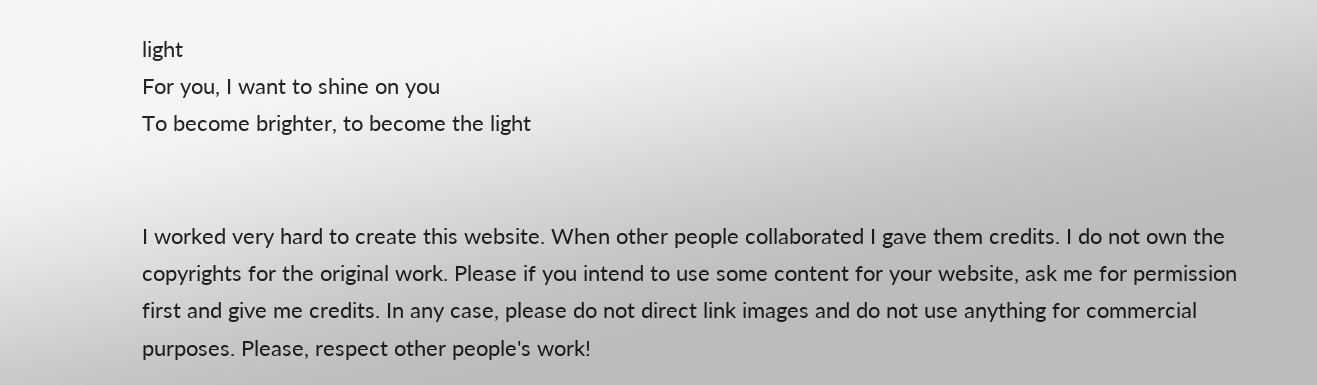light
For you, I want to shine on you
To become brighter, to become the light


I worked very hard to create this website. When other people collaborated I gave them credits. I do not own the copyrights for the original work. Please if you intend to use some content for your website, ask me for permission first and give me credits. In any case, please do not direct link images and do not use anything for commercial purposes. Please, respect other people's work!